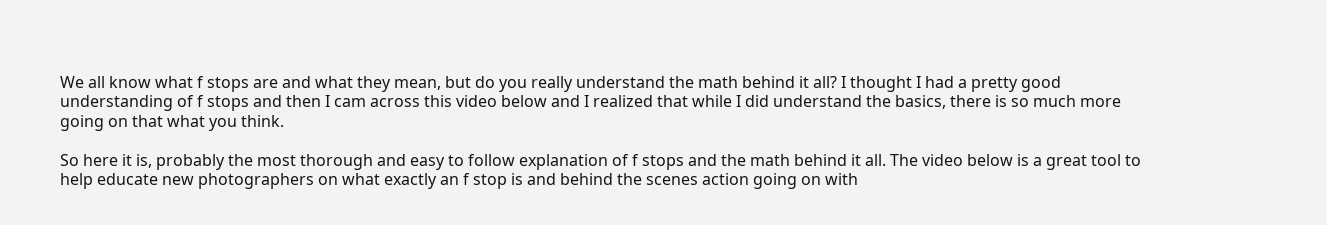We all know what f stops are and what they mean, but do you really understand the math behind it all? I thought I had a pretty good understanding of f stops and then I cam across this video below and I realized that while I did understand the basics, there is so much more going on that what you think.

So here it is, probably the most thorough and easy to follow explanation of f stops and the math behind it all. The video below is a great tool to help educate new photographers on what exactly an f stop is and behind the scenes action going on with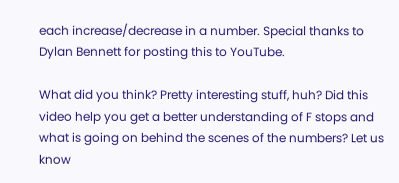each increase/decrease in a number. Special thanks to Dylan Bennett for posting this to YouTube.

What did you think? Pretty interesting stuff, huh? Did this video help you get a better understanding of F stops and what is going on behind the scenes of the numbers? Let us know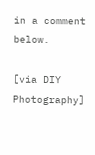in a comment below.

[via DIY Photography]